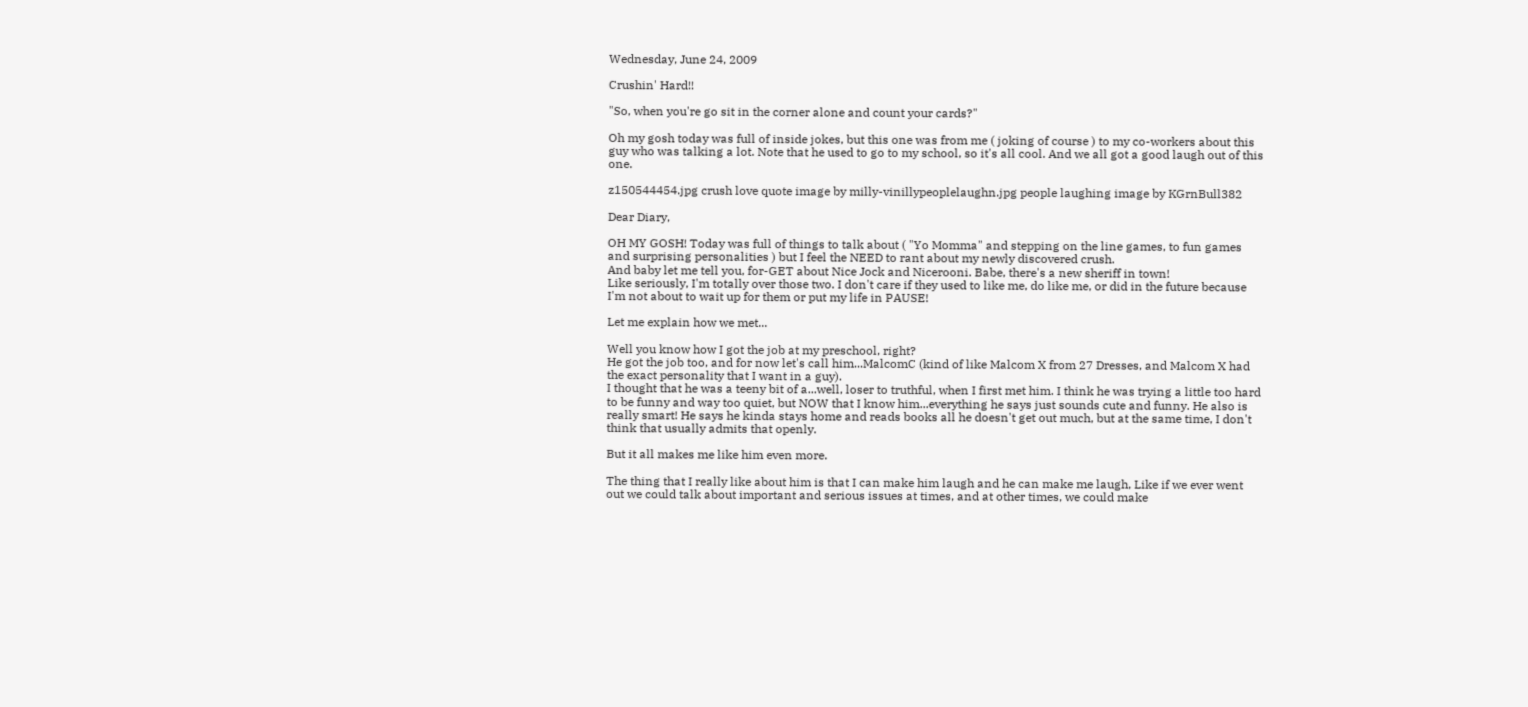Wednesday, June 24, 2009

Crushin' Hard!!

"So, when you're go sit in the corner alone and count your cards?"

Oh my gosh today was full of inside jokes, but this one was from me ( joking of course ) to my co-workers about this guy who was talking a lot. Note that he used to go to my school, so it's all cool. And we all got a good laugh out of this one.

z150544454.jpg crush love quote image by milly-vinillypeoplelaughn.jpg people laughing image by KGrnBull382

Dear Diary,

OH MY GOSH! Today was full of things to talk about ( "Yo Momma" and stepping on the line games, to fun games and surprising personalities ) but I feel the NEED to rant about my newly discovered crush.
And baby let me tell you, for-GET about Nice Jock and Nicerooni. Babe, there's a new sheriff in town!
Like seriously, I'm totally over those two. I don't care if they used to like me, do like me, or did in the future because I'm not about to wait up for them or put my life in PAUSE!

Let me explain how we met...

Well you know how I got the job at my preschool, right?
He got the job too, and for now let's call him...MalcomC (kind of like Malcom X from 27 Dresses, and Malcom X had the exact personality that I want in a guy).
I thought that he was a teeny bit of a...well, loser to truthful, when I first met him. I think he was trying a little too hard to be funny and way too quiet, but NOW that I know him...everything he says just sounds cute and funny. He also is really smart! He says he kinda stays home and reads books all he doesn't get out much, but at the same time, I don't think that usually admits that openly.

But it all makes me like him even more.

The thing that I really like about him is that I can make him laugh and he can make me laugh, Like if we ever went out we could talk about important and serious issues at times, and at other times, we could make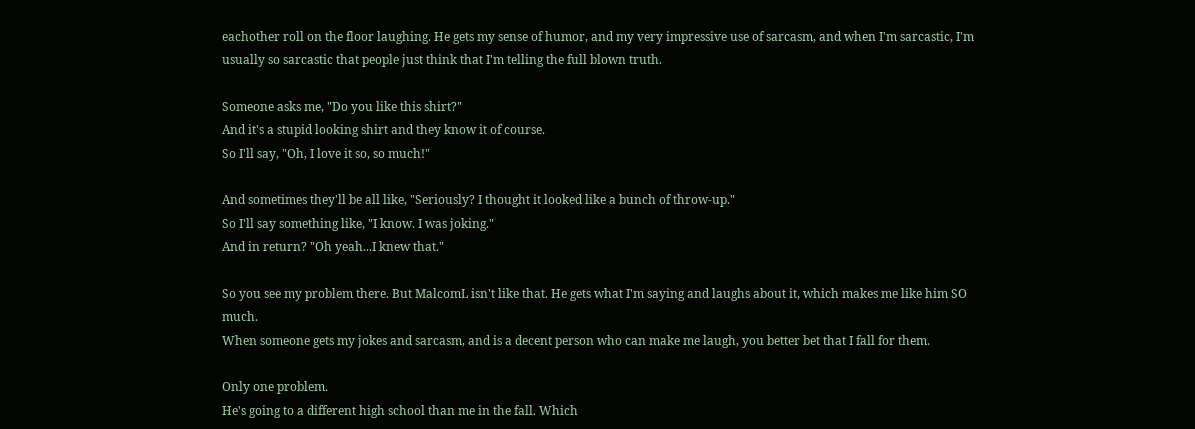eachother roll on the floor laughing. He gets my sense of humor, and my very impressive use of sarcasm, and when I'm sarcastic, I'm usually so sarcastic that people just think that I'm telling the full blown truth.

Someone asks me, "Do you like this shirt?"
And it's a stupid looking shirt and they know it of course.
So I'll say, "Oh, I love it so, so much!"

And sometimes they'll be all like, "Seriously? I thought it looked like a bunch of throw-up."
So I'll say something like, "I know. I was joking."
And in return? "Oh yeah...I knew that."

So you see my problem there. But MalcomL isn't like that. He gets what I'm saying and laughs about it, which makes me like him SO much.
When someone gets my jokes and sarcasm, and is a decent person who can make me laugh, you better bet that I fall for them.

Only one problem.
He's going to a different high school than me in the fall. Which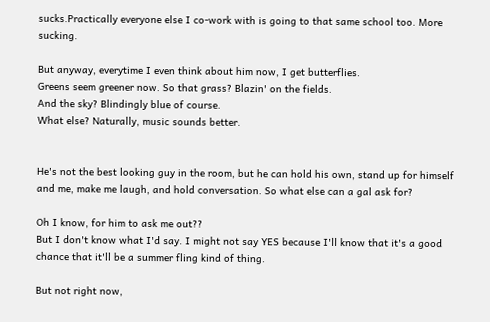sucks.Practically everyone else I co-work with is going to that same school too. More sucking.

But anyway, everytime I even think about him now, I get butterflies.
Greens seem greener now. So that grass? Blazin' on the fields.
And the sky? Blindingly blue of course.
What else? Naturally, music sounds better.


He's not the best looking guy in the room, but he can hold his own, stand up for himself and me, make me laugh, and hold conversation. So what else can a gal ask for?

Oh I know, for him to ask me out??
But I don't know what I'd say. I might not say YES because I'll know that it's a good chance that it'll be a summer fling kind of thing.

But not right now,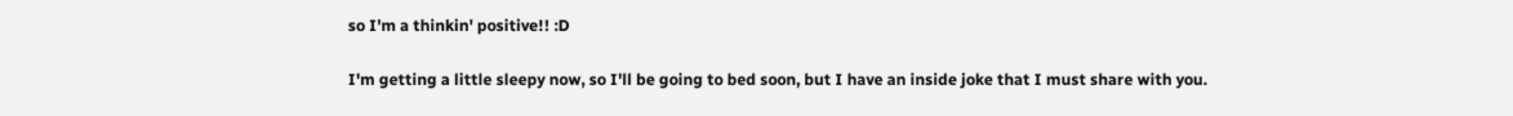so I'm a thinkin' positive!! :D

I'm getting a little sleepy now, so I'll be going to bed soon, but I have an inside joke that I must share with you.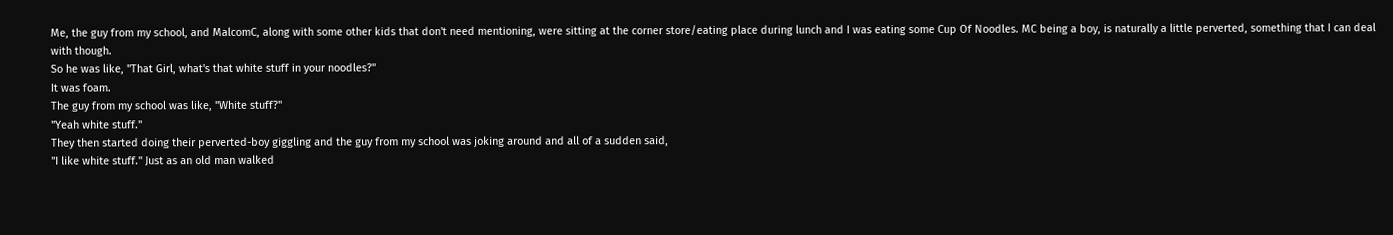Me, the guy from my school, and MalcomC, along with some other kids that don't need mentioning, were sitting at the corner store/eating place during lunch and I was eating some Cup Of Noodles. MC being a boy, is naturally a little perverted, something that I can deal with though.
So he was like, "That Girl, what's that white stuff in your noodles?"
It was foam.
The guy from my school was like, "White stuff?"
"Yeah white stuff."
They then started doing their perverted-boy giggling and the guy from my school was joking around and all of a sudden said,
"I like white stuff." Just as an old man walked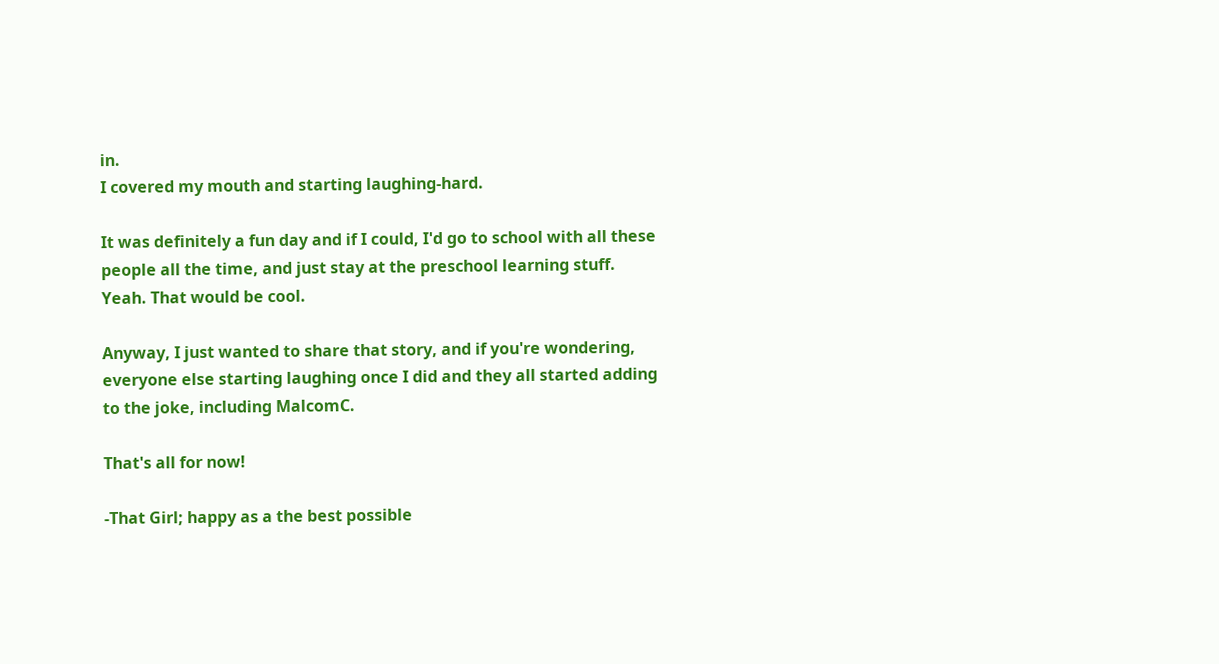in.
I covered my mouth and starting laughing-hard.

It was definitely a fun day and if I could, I'd go to school with all these people all the time, and just stay at the preschool learning stuff.
Yeah. That would be cool.

Anyway, I just wanted to share that story, and if you're wondering, everyone else starting laughing once I did and they all started adding to the joke, including MalcomC.

That's all for now!

-That Girl; happy as a the best possible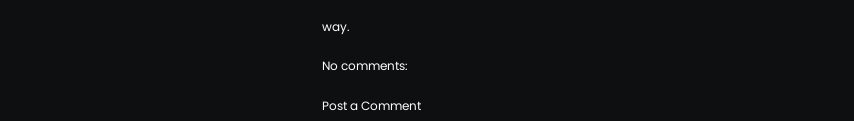way.

No comments:

Post a Comment